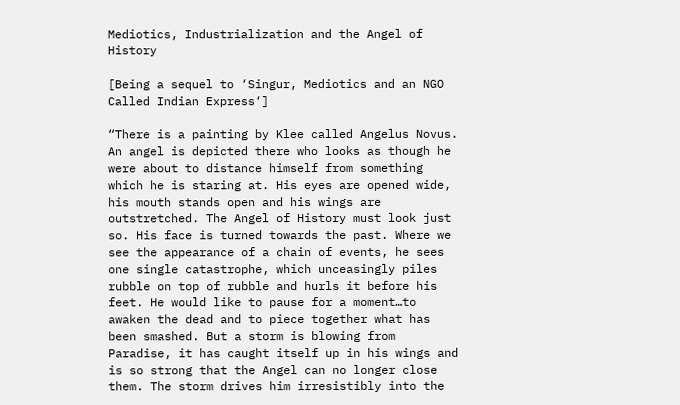Mediotics, Industrialization and the Angel of History

[Being a sequel to ‘Singur, Mediotics and an NGO Called Indian Express‘]

“There is a painting by Klee called Angelus Novus. An angel is depicted there who looks as though he were about to distance himself from something which he is staring at. His eyes are opened wide, his mouth stands open and his wings are outstretched. The Angel of History must look just so. His face is turned towards the past. Where we see the appearance of a chain of events, he sees one single catastrophe, which unceasingly piles rubble on top of rubble and hurls it before his feet. He would like to pause for a moment…to awaken the dead and to piece together what has been smashed. But a storm is blowing from Paradise, it has caught itself up in his wings and is so strong that the Angel can no longer close them. The storm drives him irresistibly into the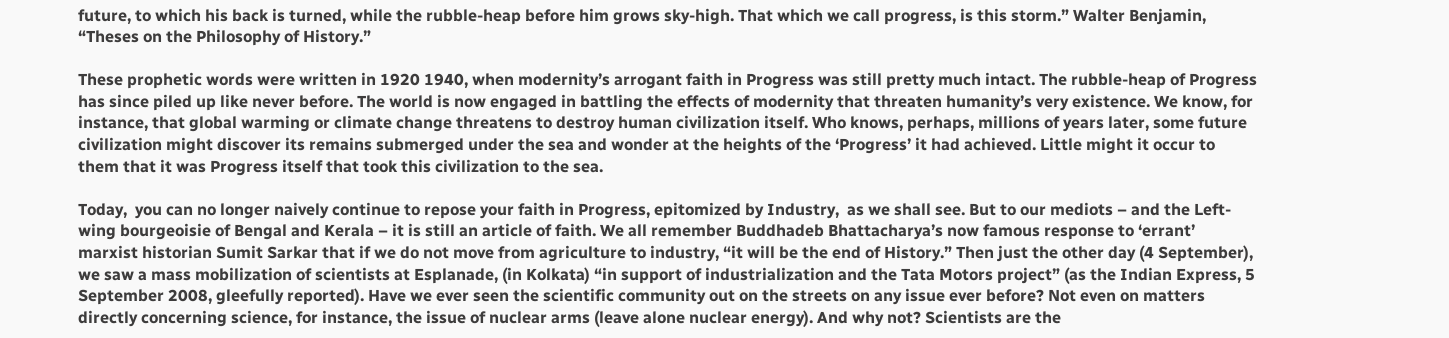future, to which his back is turned, while the rubble-heap before him grows sky-high. That which we call progress, is this storm.” Walter Benjamin, “Theses on the Philosophy of History.”

These prophetic words were written in 1920 1940, when modernity’s arrogant faith in Progress was still pretty much intact. The rubble-heap of Progress has since piled up like never before. The world is now engaged in battling the effects of modernity that threaten humanity’s very existence. We know, for instance, that global warming or climate change threatens to destroy human civilization itself. Who knows, perhaps, millions of years later, some future civilization might discover its remains submerged under the sea and wonder at the heights of the ‘Progress’ it had achieved. Little might it occur to them that it was Progress itself that took this civilization to the sea.

Today,  you can no longer naively continue to repose your faith in Progress, epitomized by Industry,  as we shall see. But to our mediots – and the Left-wing bourgeoisie of Bengal and Kerala – it is still an article of faith. We all remember Buddhadeb Bhattacharya’s now famous response to ‘errant’ marxist historian Sumit Sarkar that if we do not move from agriculture to industry, “it will be the end of History.” Then just the other day (4 September), we saw a mass mobilization of scientists at Esplanade, (in Kolkata) “in support of industrialization and the Tata Motors project” (as the Indian Express, 5 September 2008, gleefully reported). Have we ever seen the scientific community out on the streets on any issue ever before? Not even on matters directly concerning science, for instance, the issue of nuclear arms (leave alone nuclear energy). And why not? Scientists are the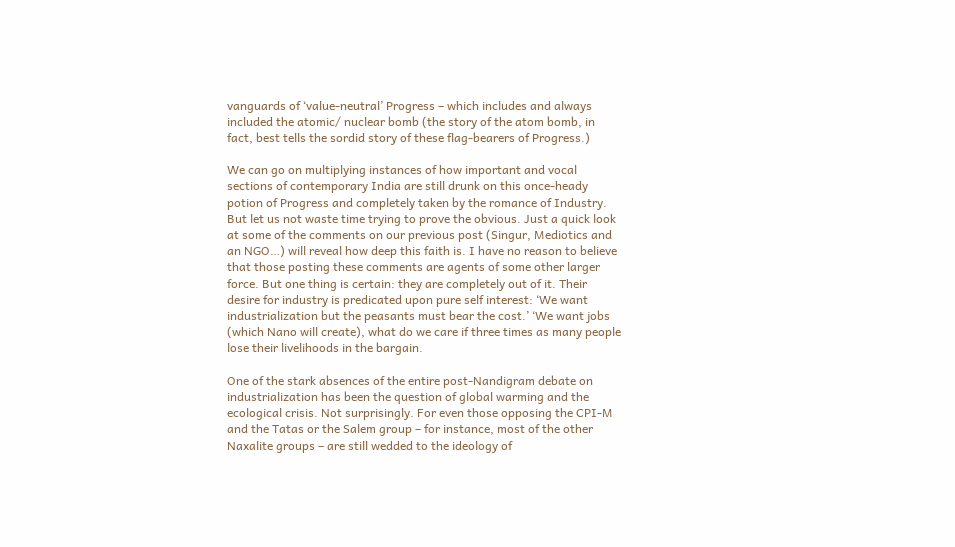vanguards of ‘value-neutral’ Progress – which includes and always included the atomic/ nuclear bomb (the story of the atom bomb, in fact, best tells the sordid story of these flag-bearers of Progress.)

We can go on multiplying instances of how important and vocal sections of contemporary India are still drunk on this once-heady potion of Progress and completely taken by the romance of Industry. But let us not waste time trying to prove the obvious. Just a quick look at some of the comments on our previous post (Singur, Mediotics and an NGO…) will reveal how deep this faith is. I have no reason to believe that those posting these comments are agents of some other larger force. But one thing is certain: they are completely out of it. Their desire for industry is predicated upon pure self interest: ‘We want industrialization but the peasants must bear the cost.’ ‘We want jobs (which Nano will create), what do we care if three times as many people lose their livelihoods in the bargain.

One of the stark absences of the entire post-Nandigram debate on industrialization has been the question of global warming and the ecological crisis. Not surprisingly. For even those opposing the CPI-M and the Tatas or the Salem group – for instance, most of the other Naxalite groups – are still wedded to the ideology of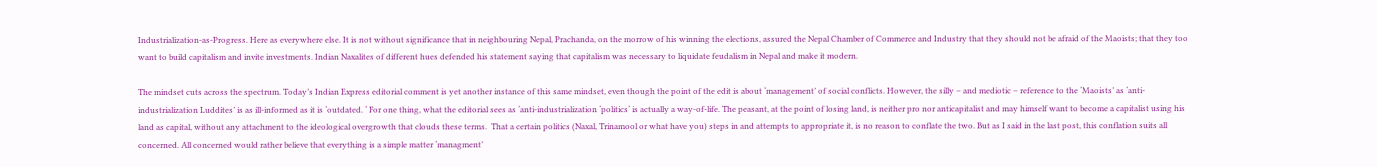Industrialization-as-Progress. Here as everywhere else. It is not without significance that in neighbouring Nepal, Prachanda, on the morrow of his winning the elections, assured the Nepal Chamber of Commerce and Industry that they should not be afraid of the Maoists; that they too want to build capitalism and invite investments. Indian Naxalites of different hues defended his statement saying that capitalism was necessary to liquidate feudalism in Nepal and make it modern.

The mindset cuts across the spectrum. Today’s Indian Express editorial comment is yet another instance of this same mindset, even though the point of the edit is about ‘management’ of social conflicts. However, the silly – and mediotic – reference to the ‘Maoists’ as ‘anti-industrialization Luddites’ is as ill-informed as it is ‘outdated. ‘ For one thing, what the editorial sees as ‘anti-industrialization ‘politics‘ is actually a way-of-life. The peasant, at the point of losing land, is neither pro nor anticapitalist and may himself want to become a capitalist using his land as capital, without any attachment to the ideological overgrowth that clouds these terms.  That a certain politics (Naxal, Trinamool or what have you) steps in and attempts to appropriate it, is no reason to conflate the two. But as I said in the last post, this conflation suits all concerned. All concerned would rather believe that everything is a simple matter ‘managment’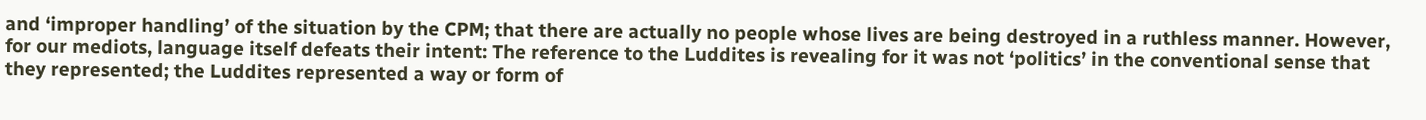and ‘improper handling’ of the situation by the CPM; that there are actually no people whose lives are being destroyed in a ruthless manner. However, for our mediots, language itself defeats their intent: The reference to the Luddites is revealing for it was not ‘politics’ in the conventional sense that they represented; the Luddites represented a way or form of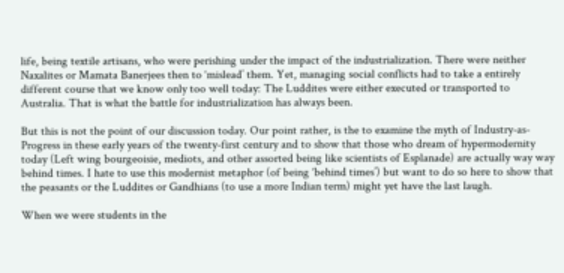life, being textile artisans, who were perishing under the impact of the industrialization. There were neither Naxalites or Mamata Banerjees then to ‘mislead’ them. Yet, managing social conflicts had to take a entirely different course that we know only too well today: The Luddites were either executed or transported to Australia. That is what the battle for industrialization has always been.

But this is not the point of our discussion today. Our point rather, is the to examine the myth of Industry-as-Progress in these early years of the twenty-first century and to show that those who dream of hypermodernity today (Left wing bourgeoisie, mediots, and other assorted being like scientists of Esplanade) are actually way way behind times. I hate to use this modernist metaphor (of being ‘behind times’) but want to do so here to show that the peasants or the Luddites or Gandhians (to use a more Indian term) might yet have the last laugh.

When we were students in the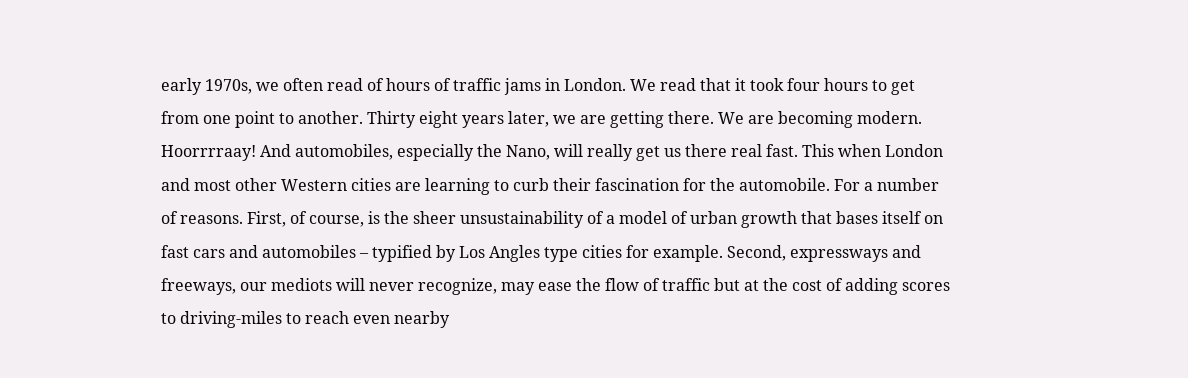early 1970s, we often read of hours of traffic jams in London. We read that it took four hours to get from one point to another. Thirty eight years later, we are getting there. We are becoming modern. Hoorrrraay! And automobiles, especially the Nano, will really get us there real fast. This when London and most other Western cities are learning to curb their fascination for the automobile. For a number of reasons. First, of course, is the sheer unsustainability of a model of urban growth that bases itself on fast cars and automobiles – typified by Los Angles type cities for example. Second, expressways and freeways, our mediots will never recognize, may ease the flow of traffic but at the cost of adding scores to driving-miles to reach even nearby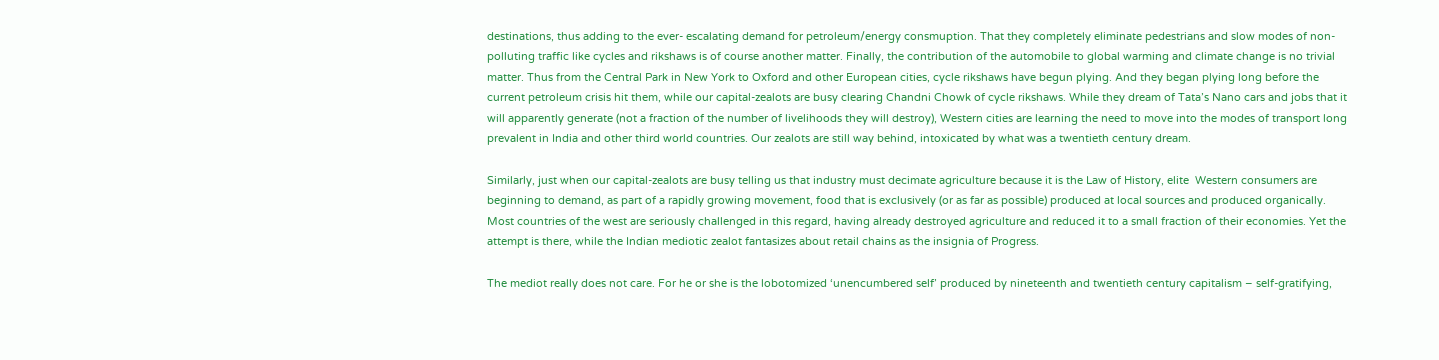destinations, thus adding to the ever- escalating demand for petroleum/energy consmuption. That they completely eliminate pedestrians and slow modes of non-polluting traffic like cycles and rikshaws is of course another matter. Finally, the contribution of the automobile to global warming and climate change is no trivial matter. Thus from the Central Park in New York to Oxford and other European cities, cycle rikshaws have begun plying. And they began plying long before the current petroleum crisis hit them, while our capital-zealots are busy clearing Chandni Chowk of cycle rikshaws. While they dream of Tata’s Nano cars and jobs that it will apparently generate (not a fraction of the number of livelihoods they will destroy), Western cities are learning the need to move into the modes of transport long prevalent in India and other third world countries. Our zealots are still way behind, intoxicated by what was a twentieth century dream.

Similarly, just when our capital-zealots are busy telling us that industry must decimate agriculture because it is the Law of History, elite  Western consumers are beginning to demand, as part of a rapidly growing movement, food that is exclusively (or as far as possible) produced at local sources and produced organically. Most countries of the west are seriously challenged in this regard, having already destroyed agriculture and reduced it to a small fraction of their economies. Yet the attempt is there, while the Indian mediotic zealot fantasizes about retail chains as the insignia of Progress.

The mediot really does not care. For he or she is the lobotomized ‘unencumbered self’ produced by nineteenth and twentieth century capitalism – self-gratifying,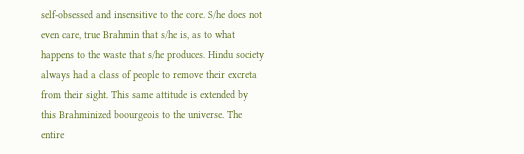self-obsessed and insensitive to the core. S/he does not even care, true Brahmin that s/he is, as to what happens to the waste that s/he produces. Hindu society always had a class of people to remove their excreta from their sight. This same attitude is extended by this Brahminized boourgeois to the universe. The entire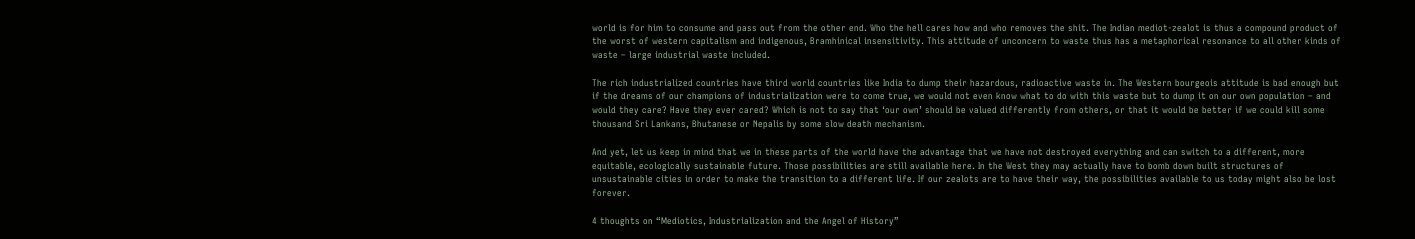world is for him to consume and pass out from the other end. Who the hell cares how and who removes the shit. The Indian mediot-zealot is thus a compound product of the worst of western capitalism and indigenous, Bramhinical insensitivity. This attitude of unconcern to waste thus has a metaphorical resonance to all other kinds of waste – large industrial waste included.

The rich industrialized countries have third world countries like India to dump their hazardous, radioactive waste in. The Western bourgeois attitude is bad enough but if the dreams of our champions of industrialization were to come true, we would not even know what to do with this waste but to dump it on our own population – and would they care? Have they ever cared? Which is not to say that ‘our own’ should be valued differently from others, or that it would be better if we could kill some thousand Sri Lankans, Bhutanese or Nepalis by some slow death mechanism.

And yet, let us keep in mind that we in these parts of the world have the advantage that we have not destroyed everything and can switch to a different, more equitable, ecologically sustainable future. Those possibilities are still available here. In the West they may actually have to bomb down built structures of unsustainable cities in order to make the transition to a different life. If our zealots are to have their way, the possibilities available to us today might also be lost forever.

4 thoughts on “Mediotics, Industrialization and the Angel of History”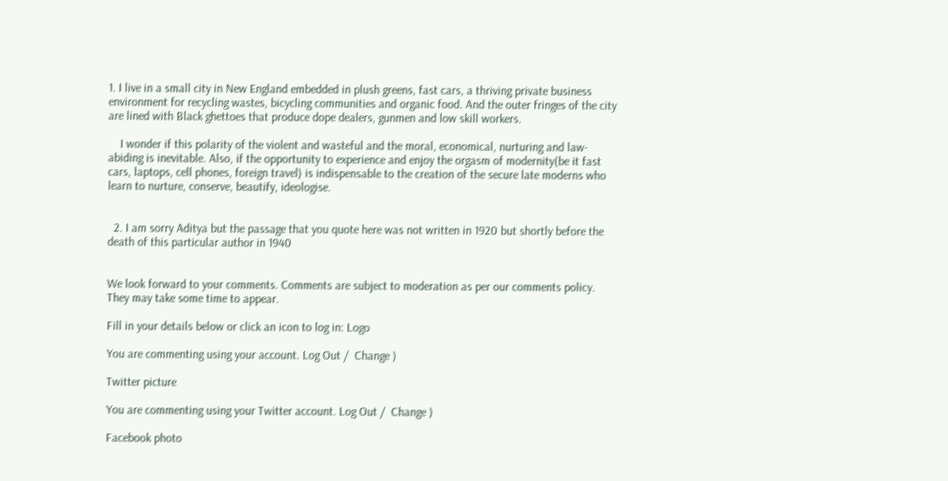1. I live in a small city in New England embedded in plush greens, fast cars, a thriving private business environment for recycling wastes, bicycling communities and organic food. And the outer fringes of the city are lined with Black ghettoes that produce dope dealers, gunmen and low skill workers.

    I wonder if this polarity of the violent and wasteful and the moral, economical, nurturing and law-abiding is inevitable. Also, if the opportunity to experience and enjoy the orgasm of modernity(be it fast cars, laptops, cell phones, foreign travel) is indispensable to the creation of the secure late moderns who learn to nurture, conserve, beautify, ideologise.


  2. I am sorry Aditya but the passage that you quote here was not written in 1920 but shortly before the death of this particular author in 1940


We look forward to your comments. Comments are subject to moderation as per our comments policy. They may take some time to appear.

Fill in your details below or click an icon to log in: Logo

You are commenting using your account. Log Out /  Change )

Twitter picture

You are commenting using your Twitter account. Log Out /  Change )

Facebook photo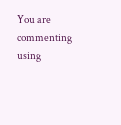You are commenting using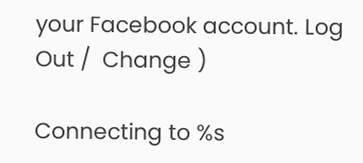your Facebook account. Log Out /  Change )

Connecting to %s